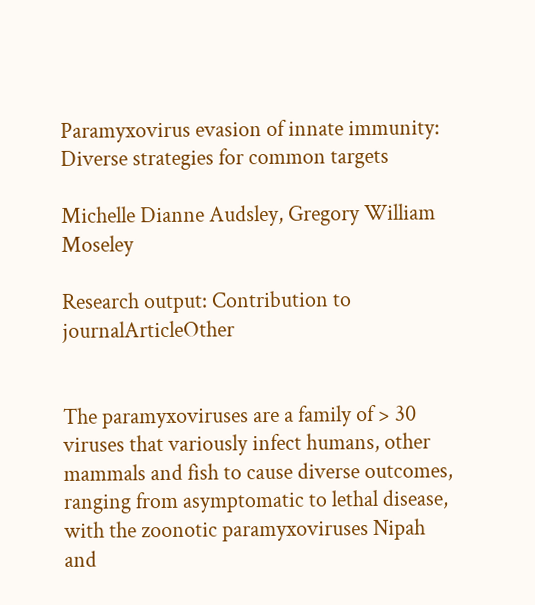Paramyxovirus evasion of innate immunity: Diverse strategies for common targets

Michelle Dianne Audsley, Gregory William Moseley

Research output: Contribution to journalArticleOther


The paramyxoviruses are a family of > 30 viruses that variously infect humans, other mammals and fish to cause diverse outcomes, ranging from asymptomatic to lethal disease, with the zoonotic paramyxoviruses Nipah and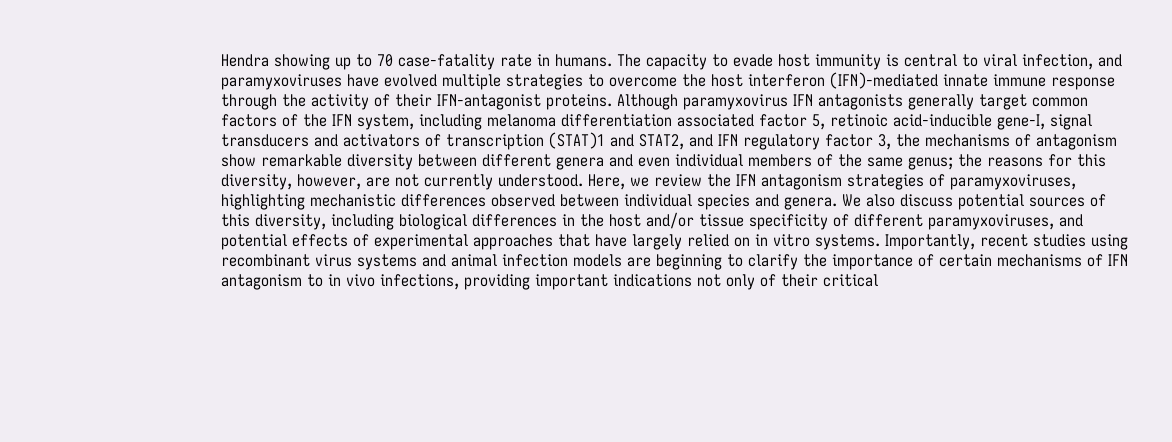Hendra showing up to 70 case-fatality rate in humans. The capacity to evade host immunity is central to viral infection, and paramyxoviruses have evolved multiple strategies to overcome the host interferon (IFN)-mediated innate immune response through the activity of their IFN-antagonist proteins. Although paramyxovirus IFN antagonists generally target common factors of the IFN system, including melanoma differentiation associated factor 5, retinoic acid-inducible gene-I, signal transducers and activators of transcription (STAT)1 and STAT2, and IFN regulatory factor 3, the mechanisms of antagonism show remarkable diversity between different genera and even individual members of the same genus; the reasons for this diversity, however, are not currently understood. Here, we review the IFN antagonism strategies of paramyxoviruses, highlighting mechanistic differences observed between individual species and genera. We also discuss potential sources of this diversity, including biological differences in the host and/or tissue specificity of different paramyxoviruses, and potential effects of experimental approaches that have largely relied on in vitro systems. Importantly, recent studies using recombinant virus systems and animal infection models are beginning to clarify the importance of certain mechanisms of IFN antagonism to in vivo infections, providing important indications not only of their critical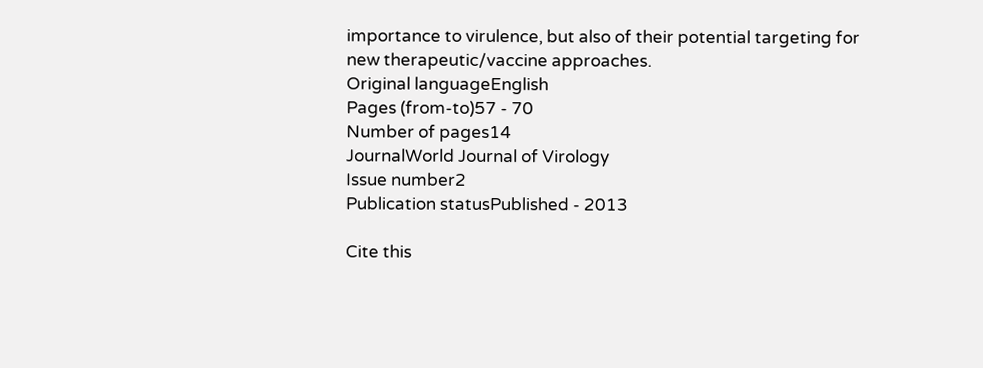importance to virulence, but also of their potential targeting for new therapeutic/vaccine approaches.
Original languageEnglish
Pages (from-to)57 - 70
Number of pages14
JournalWorld Journal of Virology
Issue number2
Publication statusPublished - 2013

Cite this